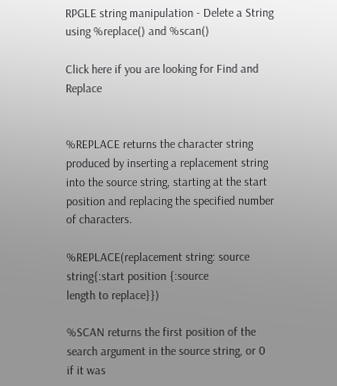RPGLE string manipulation - Delete a String using %replace() and %scan()

Click here if you are looking for Find and Replace


%REPLACE returns the character string produced by inserting a replacement string into the source string, starting at the start position and replacing the specified number of characters.

%REPLACE(replacement string: source string{:start position {:source
length to replace}})

%SCAN returns the first position of the search argument in the source string, or 0 if it was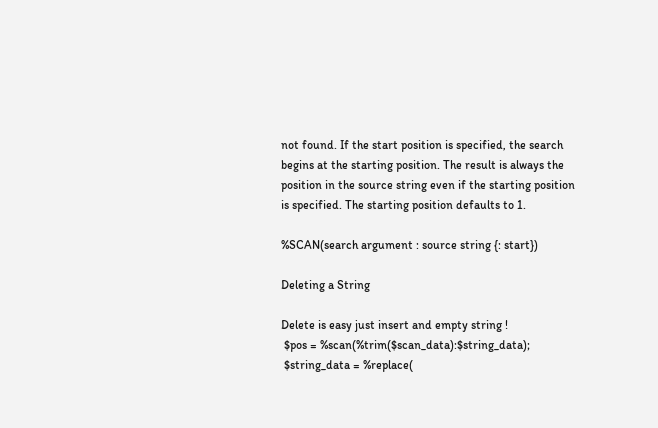not found. If the start position is specified, the search begins at the starting position. The result is always the position in the source string even if the starting position is specified. The starting position defaults to 1.

%SCAN(search argument : source string {: start})

Deleting a String

Delete is easy just insert and empty string !
 $pos = %scan(%trim($scan_data):$string_data);
 $string_data = %replace(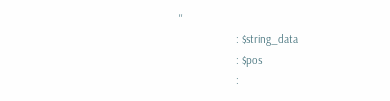''
                   : $string_data
                   : $pos
                   :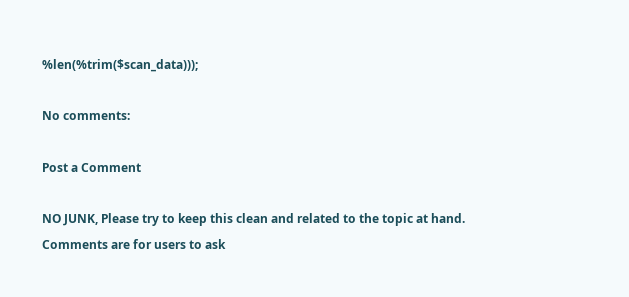%len(%trim($scan_data)));

No comments:

Post a Comment

NO JUNK, Please try to keep this clean and related to the topic at hand.
Comments are for users to ask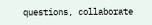questions, collaborate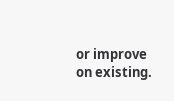or improve on existing.